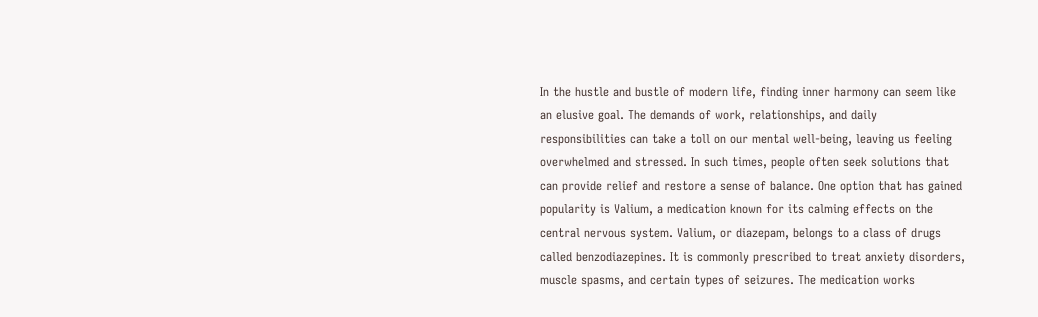In the hustle and bustle of modern life, finding inner harmony can seem like an elusive goal. The demands of work, relationships, and daily responsibilities can take a toll on our mental well-being, leaving us feeling overwhelmed and stressed. In such times, people often seek solutions that can provide relief and restore a sense of balance. One option that has gained popularity is Valium, a medication known for its calming effects on the central nervous system. Valium, or diazepam, belongs to a class of drugs called benzodiazepines. It is commonly prescribed to treat anxiety disorders, muscle spasms, and certain types of seizures. The medication works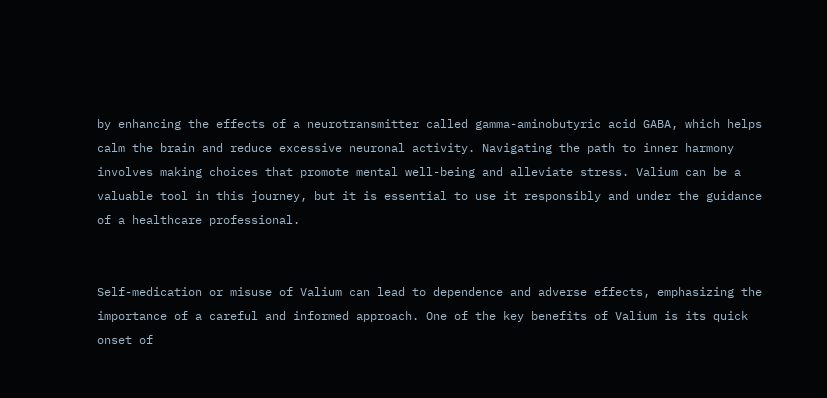by enhancing the effects of a neurotransmitter called gamma-aminobutyric acid GABA, which helps calm the brain and reduce excessive neuronal activity. Navigating the path to inner harmony involves making choices that promote mental well-being and alleviate stress. Valium can be a valuable tool in this journey, but it is essential to use it responsibly and under the guidance of a healthcare professional.


Self-medication or misuse of Valium can lead to dependence and adverse effects, emphasizing the importance of a careful and informed approach. One of the key benefits of Valium is its quick onset of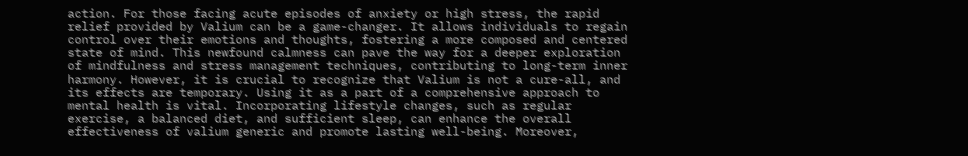action. For those facing acute episodes of anxiety or high stress, the rapid relief provided by Valium can be a game-changer. It allows individuals to regain control over their emotions and thoughts, fostering a more composed and centered state of mind. This newfound calmness can pave the way for a deeper exploration of mindfulness and stress management techniques, contributing to long-term inner harmony. However, it is crucial to recognize that Valium is not a cure-all, and its effects are temporary. Using it as a part of a comprehensive approach to mental health is vital. Incorporating lifestyle changes, such as regular exercise, a balanced diet, and sufficient sleep, can enhance the overall effectiveness of valium generic and promote lasting well-being. Moreover,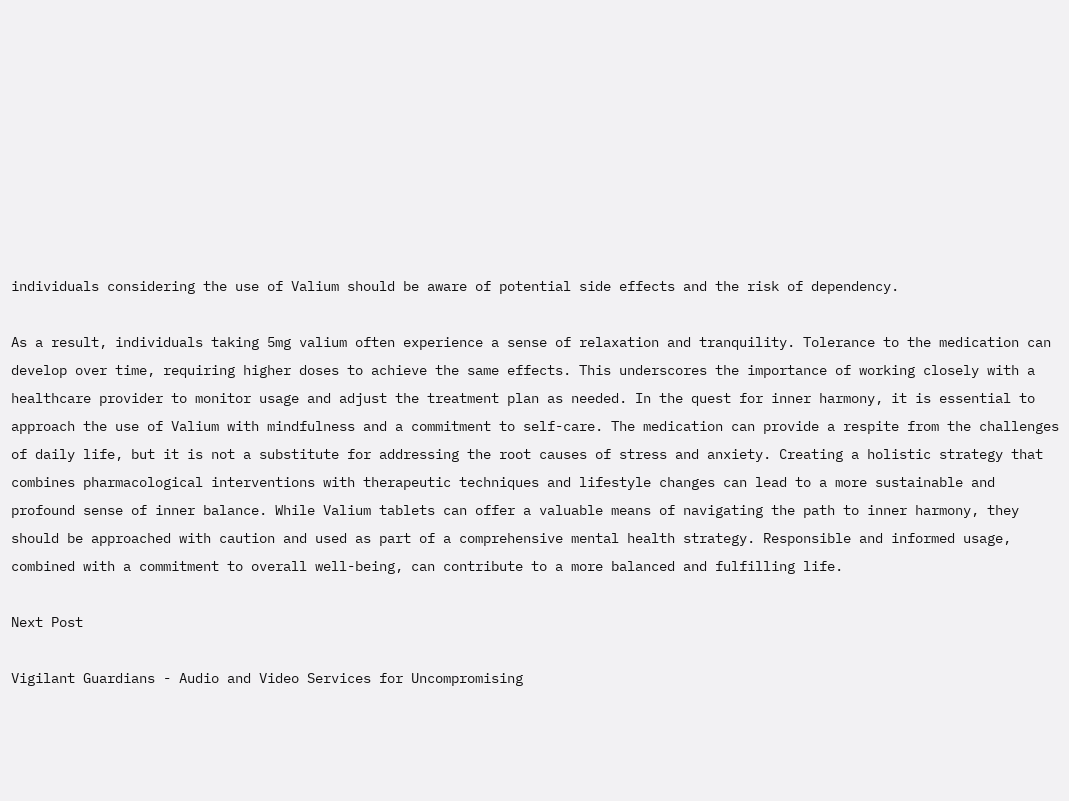individuals considering the use of Valium should be aware of potential side effects and the risk of dependency.

As a result, individuals taking 5mg valium often experience a sense of relaxation and tranquility. Tolerance to the medication can develop over time, requiring higher doses to achieve the same effects. This underscores the importance of working closely with a healthcare provider to monitor usage and adjust the treatment plan as needed. In the quest for inner harmony, it is essential to approach the use of Valium with mindfulness and a commitment to self-care. The medication can provide a respite from the challenges of daily life, but it is not a substitute for addressing the root causes of stress and anxiety. Creating a holistic strategy that combines pharmacological interventions with therapeutic techniques and lifestyle changes can lead to a more sustainable and profound sense of inner balance. While Valium tablets can offer a valuable means of navigating the path to inner harmony, they should be approached with caution and used as part of a comprehensive mental health strategy. Responsible and informed usage, combined with a commitment to overall well-being, can contribute to a more balanced and fulfilling life.

Next Post

Vigilant Guardians - Audio and Video Services for Uncompromising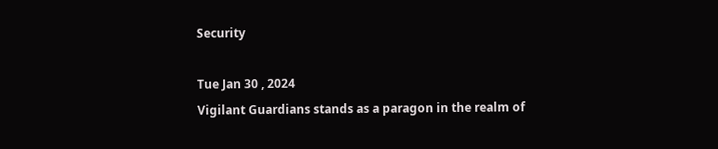Security

Tue Jan 30 , 2024
Vigilant Guardians stands as a paragon in the realm of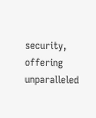security, offering unparalleled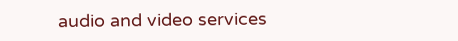audio and video services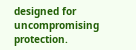designed for uncompromising protection.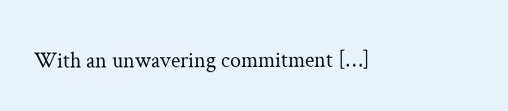With an unwavering commitment […]